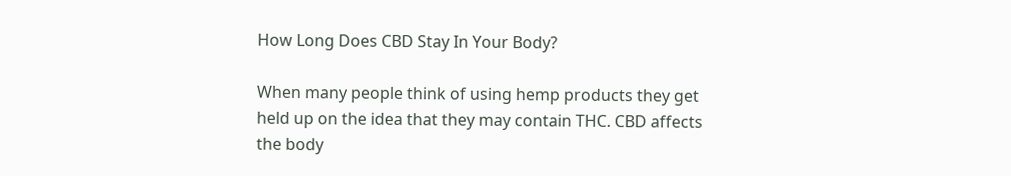How Long Does CBD Stay In Your Body?

When many people think of using hemp products they get held up on the idea that they may contain THC. CBD affects the body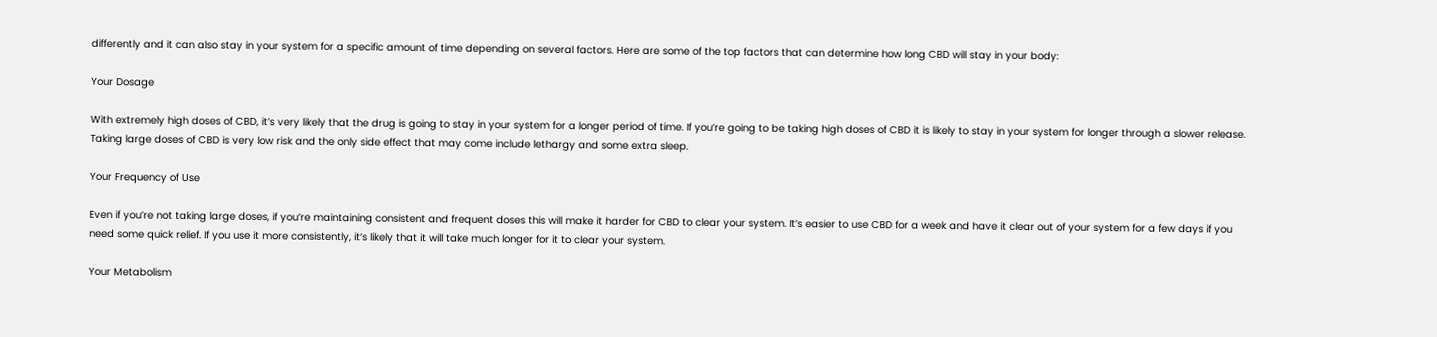differently and it can also stay in your system for a specific amount of time depending on several factors. Here are some of the top factors that can determine how long CBD will stay in your body:

Your Dosage

With extremely high doses of CBD, it’s very likely that the drug is going to stay in your system for a longer period of time. If you’re going to be taking high doses of CBD it is likely to stay in your system for longer through a slower release. Taking large doses of CBD is very low risk and the only side effect that may come include lethargy and some extra sleep.

Your Frequency of Use

Even if you’re not taking large doses, if you’re maintaining consistent and frequent doses this will make it harder for CBD to clear your system. It’s easier to use CBD for a week and have it clear out of your system for a few days if you need some quick relief. If you use it more consistently, it’s likely that it will take much longer for it to clear your system.

Your Metabolism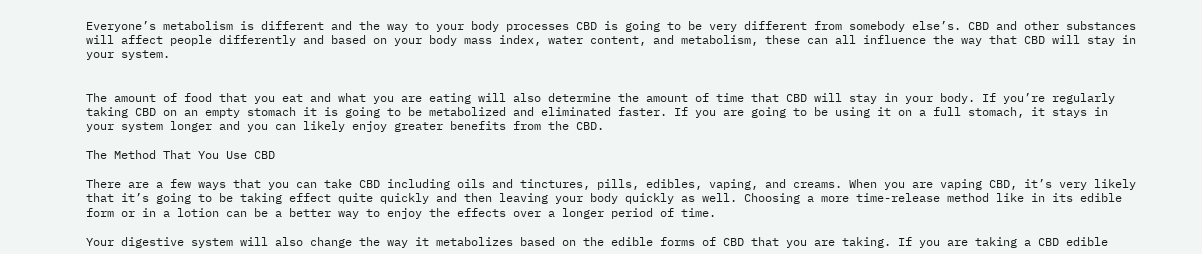Everyone’s metabolism is different and the way to your body processes CBD is going to be very different from somebody else’s. CBD and other substances will affect people differently and based on your body mass index, water content, and metabolism, these can all influence the way that CBD will stay in your system.


The amount of food that you eat and what you are eating will also determine the amount of time that CBD will stay in your body. If you’re regularly taking CBD on an empty stomach it is going to be metabolized and eliminated faster. If you are going to be using it on a full stomach, it stays in your system longer and you can likely enjoy greater benefits from the CBD.

The Method That You Use CBD

There are a few ways that you can take CBD including oils and tinctures, pills, edibles, vaping, and creams. When you are vaping CBD, it’s very likely that it’s going to be taking effect quite quickly and then leaving your body quickly as well. Choosing a more time-release method like in its edible form or in a lotion can be a better way to enjoy the effects over a longer period of time.

Your digestive system will also change the way it metabolizes based on the edible forms of CBD that you are taking. If you are taking a CBD edible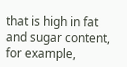that is high in fat and sugar content, for example,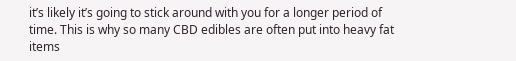it’s likely it’s going to stick around with you for a longer period of time. This is why so many CBD edibles are often put into heavy fat items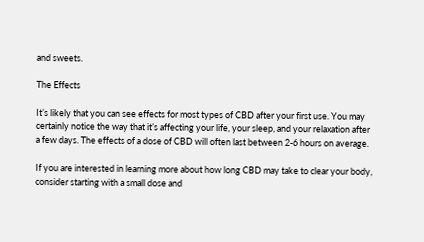and sweets.

The Effects

It’s likely that you can see effects for most types of CBD after your first use. You may certainly notice the way that it’s affecting your life, your sleep, and your relaxation after a few days. The effects of a dose of CBD will often last between 2-6 hours on average.

If you are interested in learning more about how long CBD may take to clear your body, consider starting with a small dose and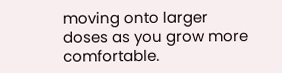moving onto larger doses as you grow more comfortable.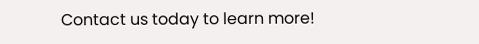Contact us today to learn more!